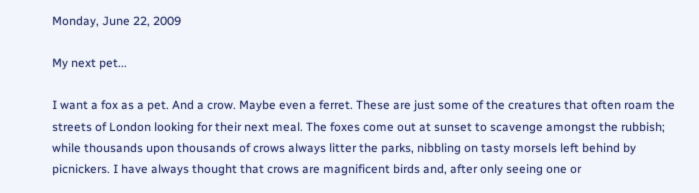Monday, June 22, 2009

My next pet...

I want a fox as a pet. And a crow. Maybe even a ferret. These are just some of the creatures that often roam the streets of London looking for their next meal. The foxes come out at sunset to scavenge amongst the rubbish; while thousands upon thousands of crows always litter the parks, nibbling on tasty morsels left behind by picnickers. I have always thought that crows are magnificent birds and, after only seeing one or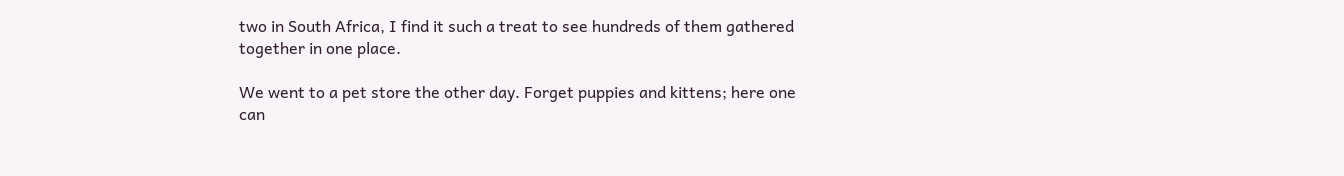two in South Africa, I find it such a treat to see hundreds of them gathered together in one place.

We went to a pet store the other day. Forget puppies and kittens; here one can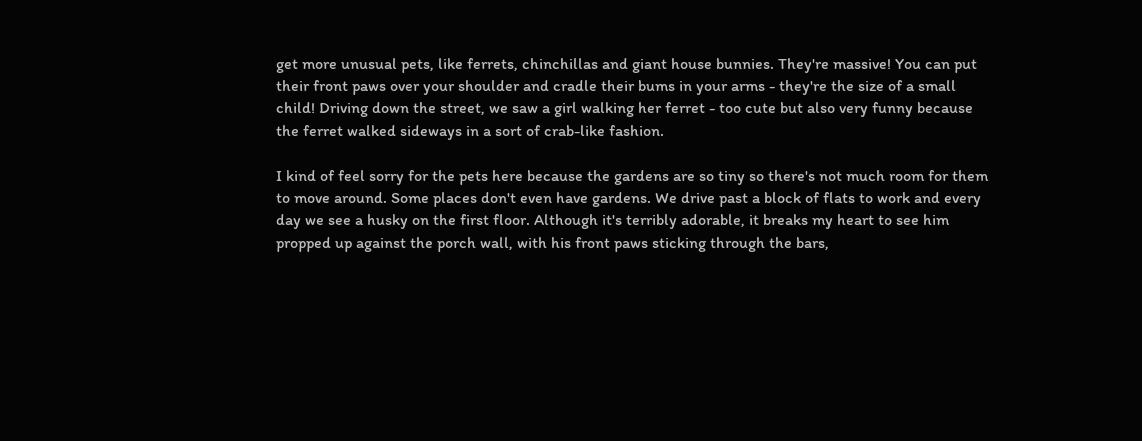get more unusual pets, like ferrets, chinchillas and giant house bunnies. They're massive! You can put their front paws over your shoulder and cradle their bums in your arms - they're the size of a small child! Driving down the street, we saw a girl walking her ferret - too cute but also very funny because the ferret walked sideways in a sort of crab-like fashion.

I kind of feel sorry for the pets here because the gardens are so tiny so there's not much room for them to move around. Some places don't even have gardens. We drive past a block of flats to work and every day we see a husky on the first floor. Although it's terribly adorable, it breaks my heart to see him propped up against the porch wall, with his front paws sticking through the bars,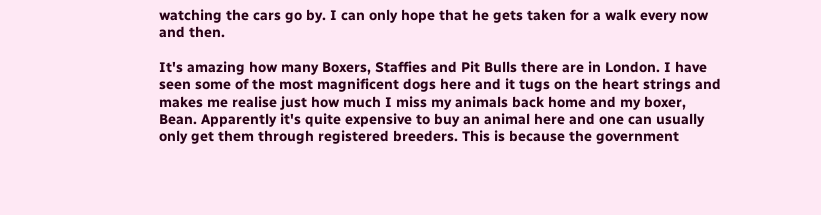watching the cars go by. I can only hope that he gets taken for a walk every now and then.

It's amazing how many Boxers, Staffies and Pit Bulls there are in London. I have seen some of the most magnificent dogs here and it tugs on the heart strings and makes me realise just how much I miss my animals back home and my boxer, Bean. Apparently it's quite expensive to buy an animal here and one can usually only get them through registered breeders. This is because the government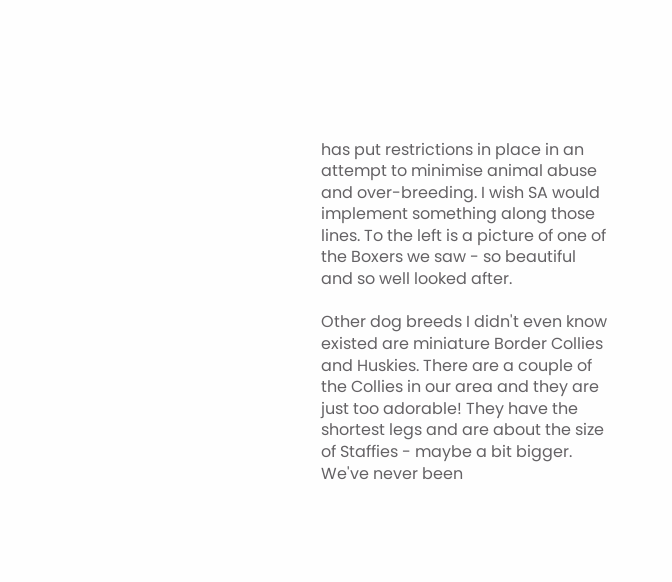has put restrictions in place in an attempt to minimise animal abuse and over-breeding. I wish SA would implement something along those lines. To the left is a picture of one of the Boxers we saw - so beautiful and so well looked after.

Other dog breeds I didn't even know existed are miniature Border Collies and Huskies. There are a couple of the Collies in our area and they are just too adorable! They have the shortest legs and are about the size of Staffies - maybe a bit bigger. We've never been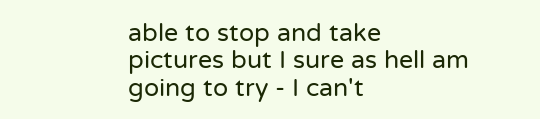able to stop and take pictures but I sure as hell am going to try - I can't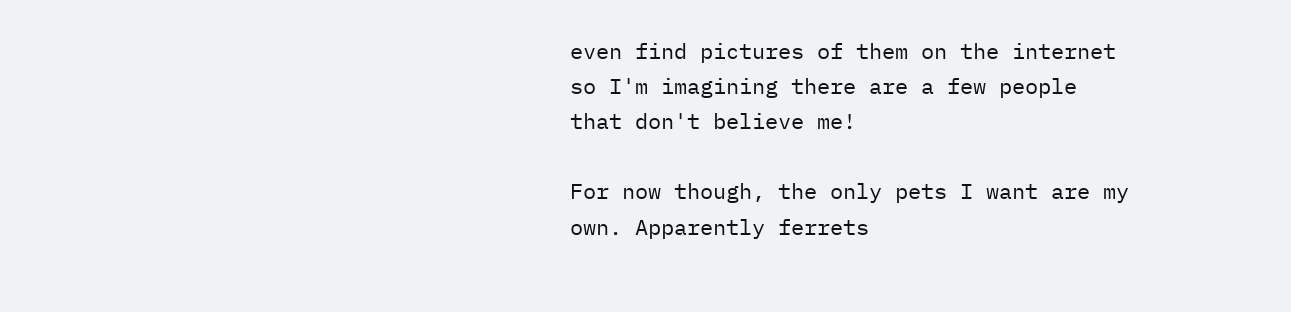even find pictures of them on the internet so I'm imagining there are a few people that don't believe me!

For now though, the only pets I want are my own. Apparently ferrets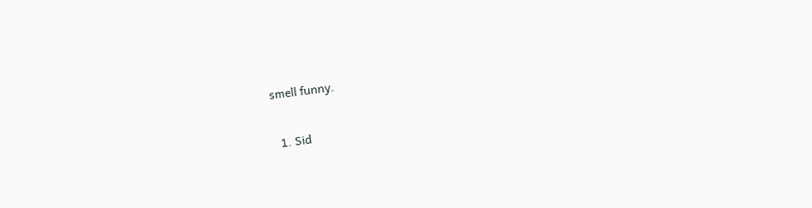smell funny.


  1. Sid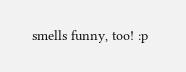smells funny, too! :p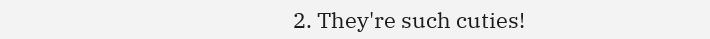2. They're such cuties!